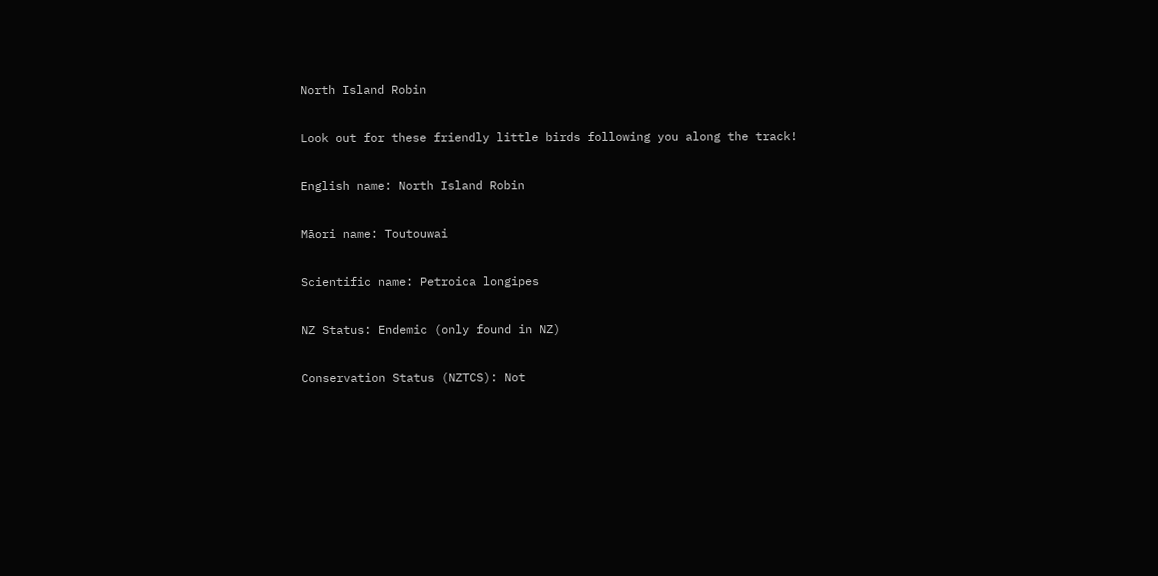North Island Robin

Look out for these friendly little birds following you along the track!

English name: North Island Robin

Māori name: Toutouwai

Scientific name: Petroica longipes

NZ Status: Endemic (only found in NZ)

Conservation Status (NZTCS): Not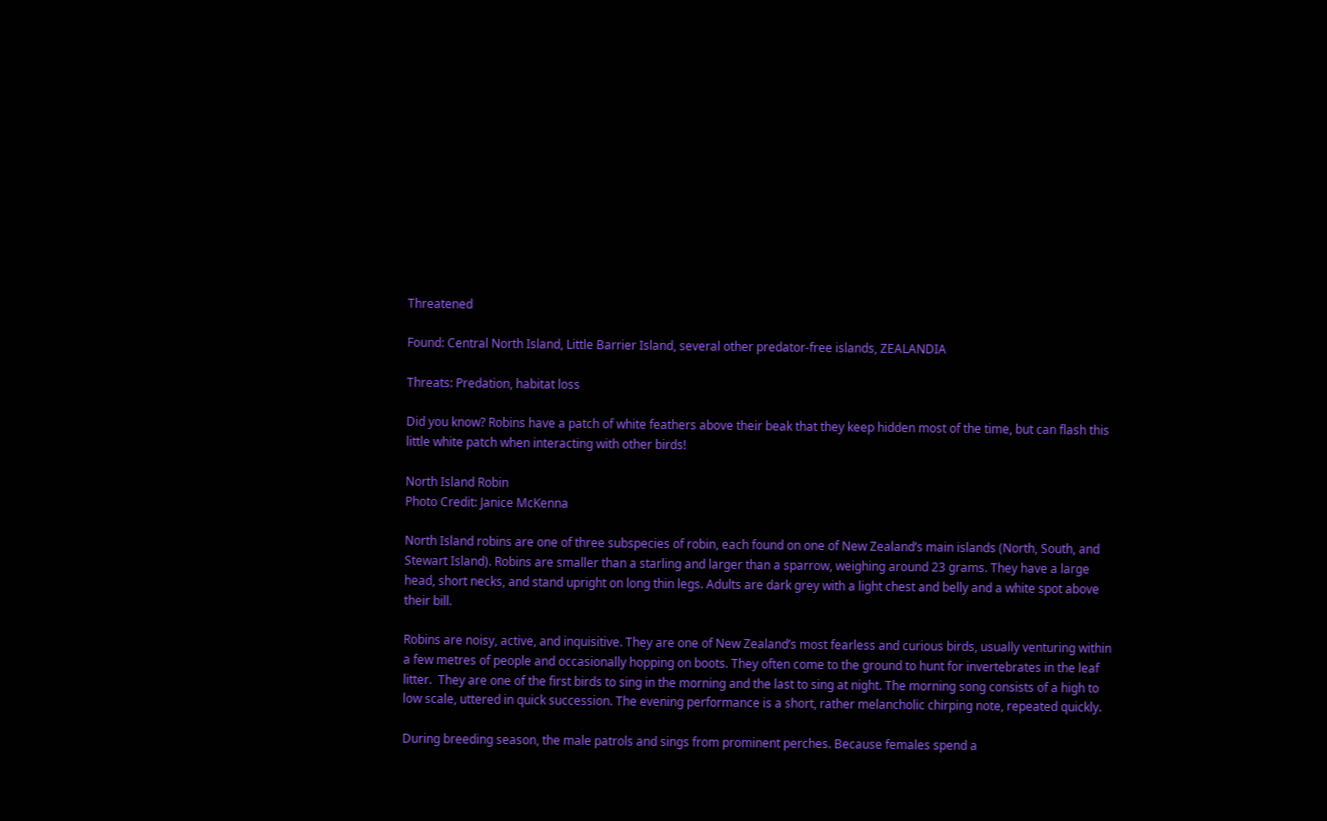Threatened

Found: Central North Island, Little Barrier Island, several other predator-free islands, ZEALANDIA

Threats: Predation, habitat loss

Did you know? Robins have a patch of white feathers above their beak that they keep hidden most of the time, but can flash this little white patch when interacting with other birds!

North Island Robin
Photo Credit: Janice McKenna

North Island robins are one of three subspecies of robin, each found on one of New Zealand’s main islands (North, South, and Stewart Island). Robins are smaller than a starling and larger than a sparrow, weighing around 23 grams. They have a large head, short necks, and stand upright on long thin legs. Adults are dark grey with a light chest and belly and a white spot above their bill.

Robins are noisy, active, and inquisitive. They are one of New Zealand’s most fearless and curious birds, usually venturing within a few metres of people and occasionally hopping on boots. They often come to the ground to hunt for invertebrates in the leaf litter.  They are one of the first birds to sing in the morning and the last to sing at night. The morning song consists of a high to low scale, uttered in quick succession. The evening performance is a short, rather melancholic chirping note, repeated quickly.

During breeding season, the male patrols and sings from prominent perches. Because females spend a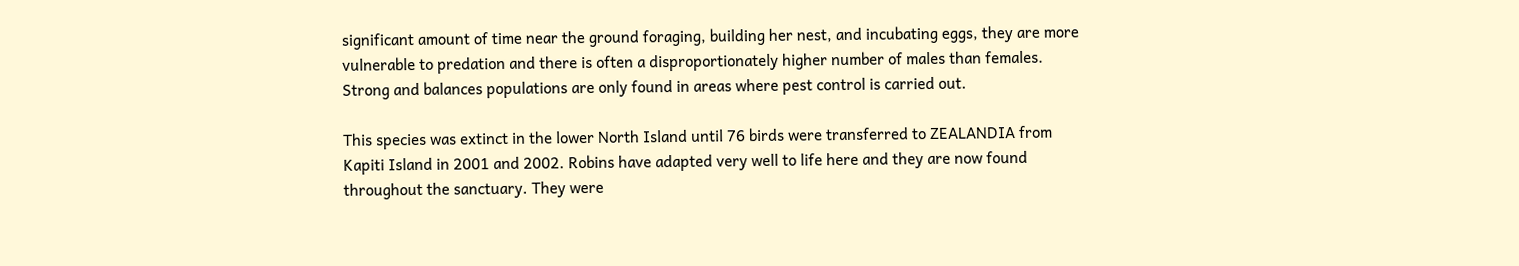significant amount of time near the ground foraging, building her nest, and incubating eggs, they are more vulnerable to predation and there is often a disproportionately higher number of males than females. Strong and balances populations are only found in areas where pest control is carried out.

This species was extinct in the lower North Island until 76 birds were transferred to ZEALANDIA from Kapiti Island in 2001 and 2002. Robins have adapted very well to life here and they are now found throughout the sanctuary. They were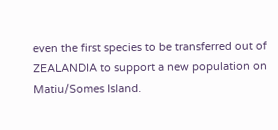even the first species to be transferred out of ZEALANDIA to support a new population on Matiu/Somes Island.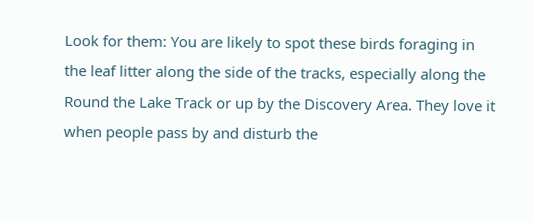Look for them: You are likely to spot these birds foraging in the leaf litter along the side of the tracks, especially along the Round the Lake Track or up by the Discovery Area. They love it when people pass by and disturb the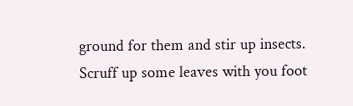ground for them and stir up insects. Scruff up some leaves with you foot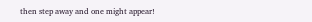then step away and one might appear!